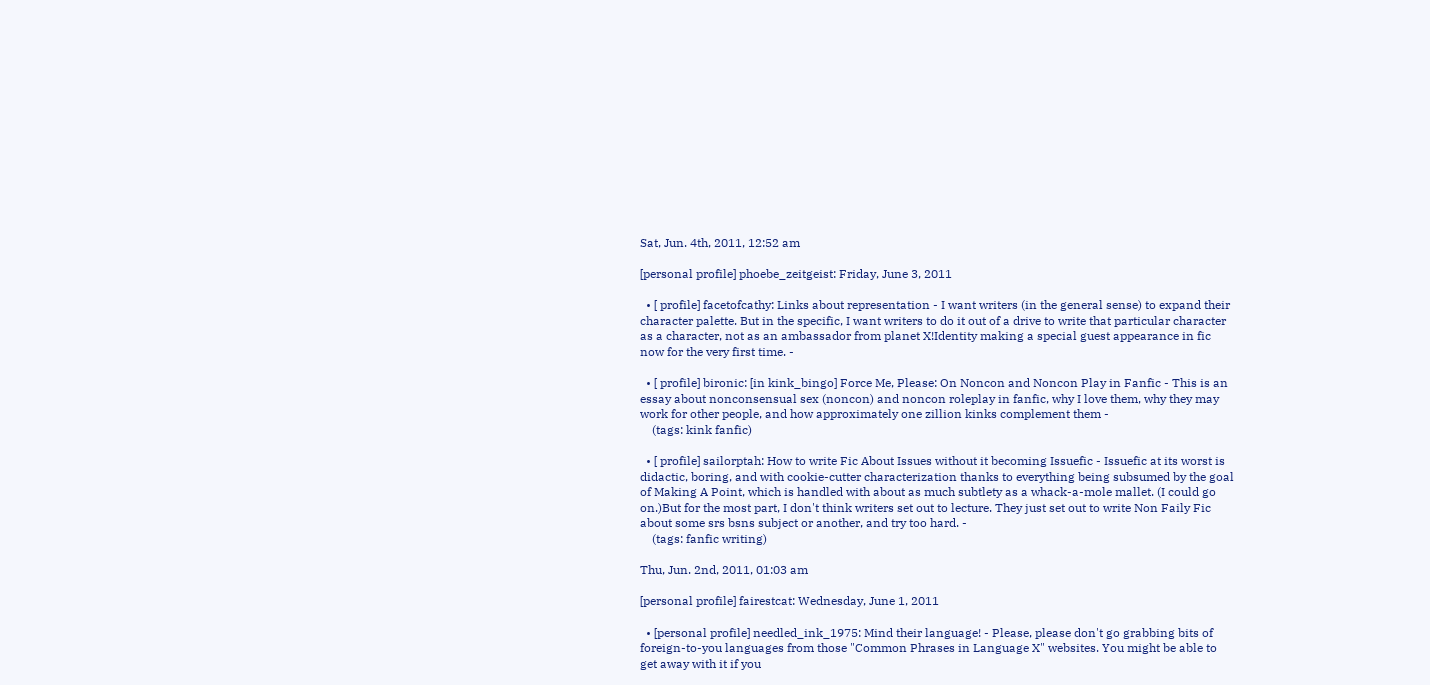Sat, Jun. 4th, 2011, 12:52 am

[personal profile] phoebe_zeitgeist: Friday, June 3, 2011

  • [ profile] facetofcathy: Links about representation - I want writers (in the general sense) to expand their character palette. But in the specific, I want writers to do it out of a drive to write that particular character as a character, not as an ambassador from planet X!Identity making a special guest appearance in fic now for the very first time. -

  • [ profile] bironic: [in kink_bingo] Force Me, Please: On Noncon and Noncon Play in Fanfic - This is an essay about nonconsensual sex (noncon) and noncon roleplay in fanfic, why I love them, why they may work for other people, and how approximately one zillion kinks complement them -
    (tags: kink fanfic)

  • [ profile] sailorptah: How to write Fic About Issues without it becoming Issuefic - Issuefic at its worst is didactic, boring, and with cookie-cutter characterization thanks to everything being subsumed by the goal of Making A Point, which is handled with about as much subtlety as a whack-a-mole mallet. (I could go on.)But for the most part, I don't think writers set out to lecture. They just set out to write Non Faily Fic about some srs bsns subject or another, and try too hard. -
    (tags: fanfic writing)

Thu, Jun. 2nd, 2011, 01:03 am

[personal profile] fairestcat: Wednesday, June 1, 2011

  • [personal profile] needled_ink_1975: Mind their language! - Please, please don't go grabbing bits of foreign-to-you languages from those "Common Phrases in Language X" websites. You might be able to get away with it if you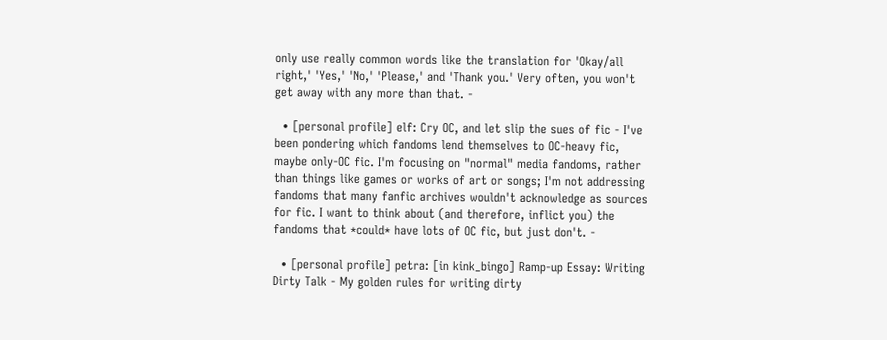only use really common words like the translation for 'Okay/all right,' 'Yes,' 'No,' 'Please,' and 'Thank you.' Very often, you won't get away with any more than that. -

  • [personal profile] elf: Cry OC, and let slip the sues of fic - I've been pondering which fandoms lend themselves to OC-heavy fic, maybe only-OC fic. I'm focusing on "normal" media fandoms, rather than things like games or works of art or songs; I'm not addressing fandoms that many fanfic archives wouldn't acknowledge as sources for fic. I want to think about (and therefore, inflict you) the fandoms that *could* have lots of OC fic, but just don't. -

  • [personal profile] petra: [in kink_bingo] Ramp-up Essay: Writing Dirty Talk - My golden rules for writing dirty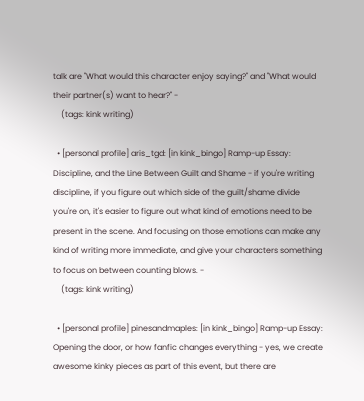talk are "What would this character enjoy saying?" and "What would their partner(s) want to hear?" -
    (tags: kink writing)

  • [personal profile] aris_tgd: [in kink_bingo] Ramp-up Essay: Discipline, and the Line Between Guilt and Shame - if you're writing discipline, if you figure out which side of the guilt/shame divide you're on, it's easier to figure out what kind of emotions need to be present in the scene. And focusing on those emotions can make any kind of writing more immediate, and give your characters something to focus on between counting blows. -
    (tags: kink writing)

  • [personal profile] pinesandmaples: [in kink_bingo] Ramp-up Essay: Opening the door, or how fanfic changes everything - yes, we create awesome kinky pieces as part of this event, but there are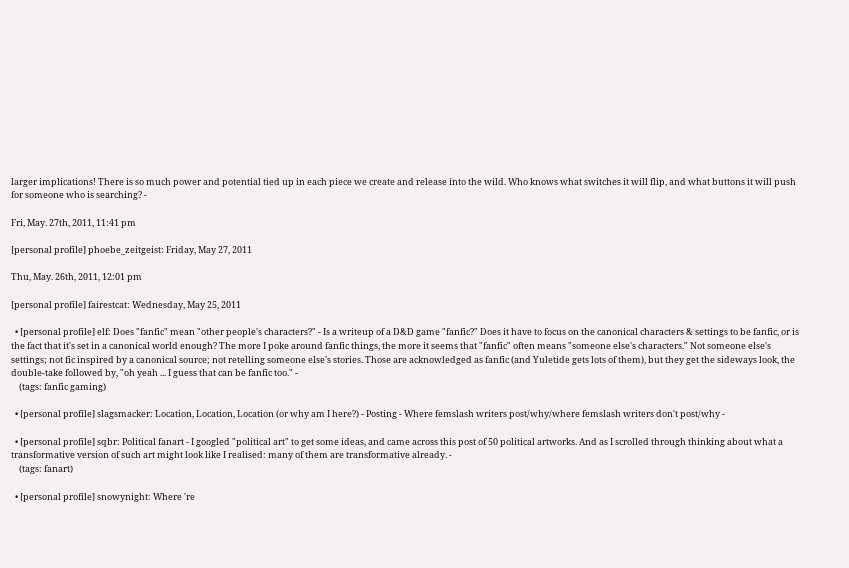larger implications! There is so much power and potential tied up in each piece we create and release into the wild. Who knows what switches it will flip, and what buttons it will push for someone who is searching? -

Fri, May. 27th, 2011, 11:41 pm

[personal profile] phoebe_zeitgeist: Friday, May 27, 2011

Thu, May. 26th, 2011, 12:01 pm

[personal profile] fairestcat: Wednesday, May 25, 2011

  • [personal profile] elf: Does "fanfic" mean "other people's characters?" - Is a writeup of a D&D game "fanfic?" Does it have to focus on the canonical characters & settings to be fanfic, or is the fact that it's set in a canonical world enough? The more I poke around fanfic things, the more it seems that "fanfic" often means "someone else's characters." Not someone else's settings; not fic inspired by a canonical source; not retelling someone else's stories. Those are acknowledged as fanfic (and Yuletide gets lots of them), but they get the sideways look, the double-take followed by, "oh yeah ... I guess that can be fanfic too." -
    (tags: fanfic gaming)

  • [personal profile] slagsmacker: Location, Location, Location (or why am I here?) - Posting - Where femslash writers post/why/where femslash writers don't post/why -

  • [personal profile] sqbr: Political fanart - I googled "political art" to get some ideas, and came across this post of 50 political artworks. And as I scrolled through thinking about what a transformative version of such art might look like I realised: many of them are transformative already. -
    (tags: fanart)

  • [personal profile] snowynight: Where 're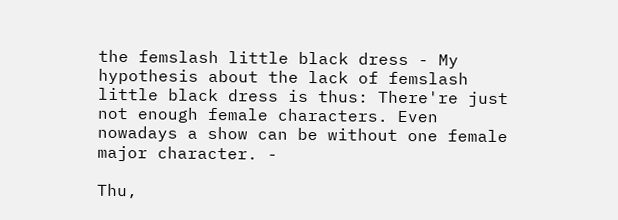the femslash little black dress - My hypothesis about the lack of femslash little black dress is thus: There're just not enough female characters. Even nowadays a show can be without one female major character. -

Thu,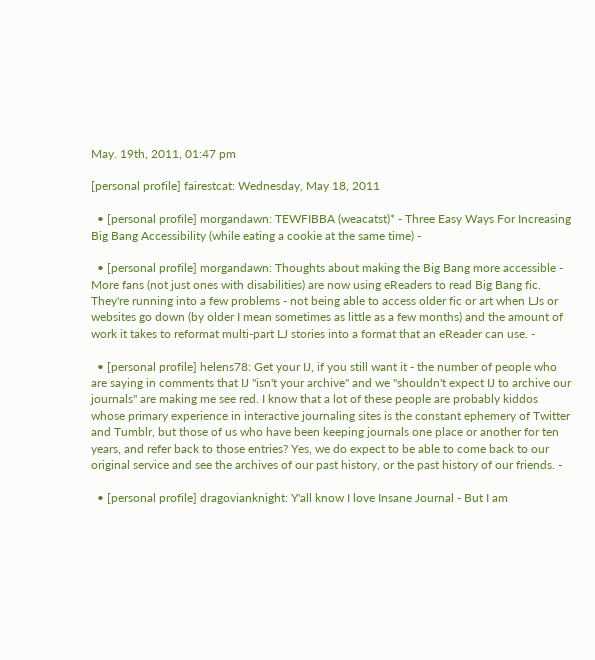May. 19th, 2011, 01:47 pm

[personal profile] fairestcat: Wednesday, May 18, 2011

  • [personal profile] morgandawn: TEWFIBBA (weacatst)* - Three Easy Ways For Increasing Big Bang Accessibility (while eating a cookie at the same time) -

  • [personal profile] morgandawn: Thoughts about making the Big Bang more accessible - More fans (not just ones with disabilities) are now using eReaders to read Big Bang fic. They're running into a few problems - not being able to access older fic or art when LJs or websites go down (by older I mean sometimes as little as a few months) and the amount of work it takes to reformat multi-part LJ stories into a format that an eReader can use. -

  • [personal profile] helens78: Get your IJ, if you still want it - the number of people who are saying in comments that IJ "isn't your archive" and we "shouldn't expect IJ to archive our journals" are making me see red. I know that a lot of these people are probably kiddos whose primary experience in interactive journaling sites is the constant ephemery of Twitter and Tumblr, but those of us who have been keeping journals one place or another for ten years, and refer back to those entries? Yes, we do expect to be able to come back to our original service and see the archives of our past history, or the past history of our friends. -

  • [personal profile] dragovianknight: Y'all know I love Insane Journal - But I am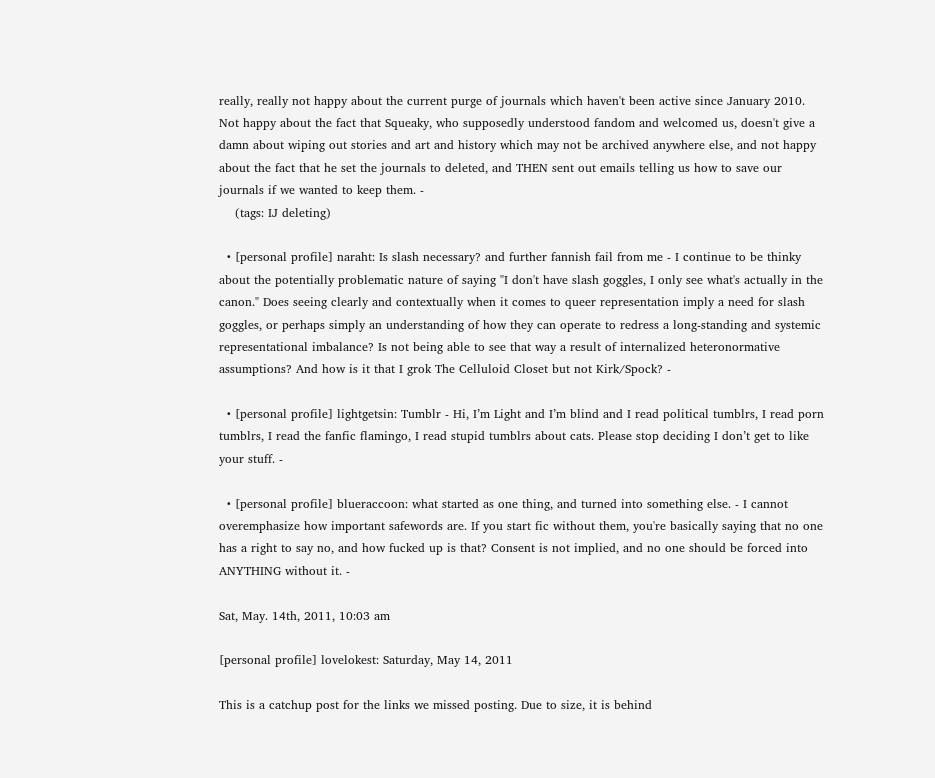really, really not happy about the current purge of journals which haven't been active since January 2010. Not happy about the fact that Squeaky, who supposedly understood fandom and welcomed us, doesn't give a damn about wiping out stories and art and history which may not be archived anywhere else, and not happy about the fact that he set the journals to deleted, and THEN sent out emails telling us how to save our journals if we wanted to keep them. -
    (tags: IJ deleting)

  • [personal profile] naraht: Is slash necessary? and further fannish fail from me - I continue to be thinky about the potentially problematic nature of saying "I don't have slash goggles, I only see what's actually in the canon." Does seeing clearly and contextually when it comes to queer representation imply a need for slash goggles, or perhaps simply an understanding of how they can operate to redress a long-standing and systemic representational imbalance? Is not being able to see that way a result of internalized heteronormative assumptions? And how is it that I grok The Celluloid Closet but not Kirk/Spock? -

  • [personal profile] lightgetsin: Tumblr - Hi, I’m Light and I’m blind and I read political tumblrs, I read porn tumblrs, I read the fanfic flamingo, I read stupid tumblrs about cats. Please stop deciding I don’t get to like your stuff. -

  • [personal profile] blueraccoon: what started as one thing, and turned into something else. - I cannot overemphasize how important safewords are. If you start fic without them, you're basically saying that no one has a right to say no, and how fucked up is that? Consent is not implied, and no one should be forced into ANYTHING without it. -

Sat, May. 14th, 2011, 10:03 am

[personal profile] lovelokest: Saturday, May 14, 2011

This is a catchup post for the links we missed posting. Due to size, it is behind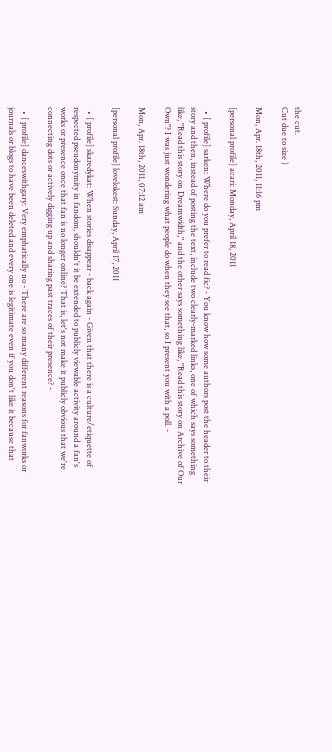the cut.
Cut due to size )

Mon, Apr. 18th, 2011, 11:16 pm

[personal profile] acari: Monday, April 18, 2011

  • [ profile] sarken: Where do you prefer to read fic? - You know how some authors post the header to their story and then, instead of posting the text, include two clearly-marked links, one of which says something like, "Read this story on Dreamwidth," and the other says something like, "Read this story on Archive of Our Own"? I was just wondering what people do when they see that, so I present you with a poll. -

Mon, Apr. 18th, 2011, 07:12 am

[personal profile] lovelokest: Sunday, April 17, 2011

  • [ profile] skaredykat: When stories disappear - back again - Given that there is a culture/etiquette of respected pseudonymity in fandom, shouldn't it be extended to publicly viewable activity around a fan's works or presence once that fan is no longer online? That is, let's not make it publicly obvious that we're connecting dots or actively digging up and sharing past traces of their presence? -

  • [ profile] danceswithgary: Very emphatically no - There are so many different reasons for fanworks or journals or blogs to have been deleted and every one is legitimate even if you don't like it because that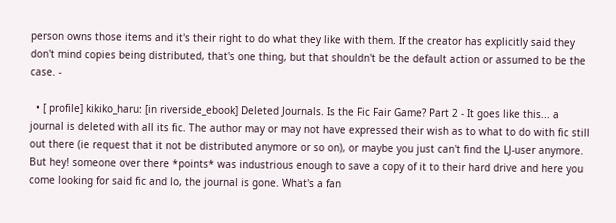person owns those items and it's their right to do what they like with them. If the creator has explicitly said they don't mind copies being distributed, that's one thing, but that shouldn't be the default action or assumed to be the case. -

  • [ profile] kikiko_haru: [in riverside_ebook] Deleted Journals. Is the Fic Fair Game? Part 2 - It goes like this... a journal is deleted with all its fic. The author may or may not have expressed their wish as to what to do with fic still out there (ie request that it not be distributed anymore or so on), or maybe you just can't find the LJ-user anymore. But hey! someone over there *points* was industrious enough to save a copy of it to their hard drive and here you come looking for said fic and lo, the journal is gone. What's a fan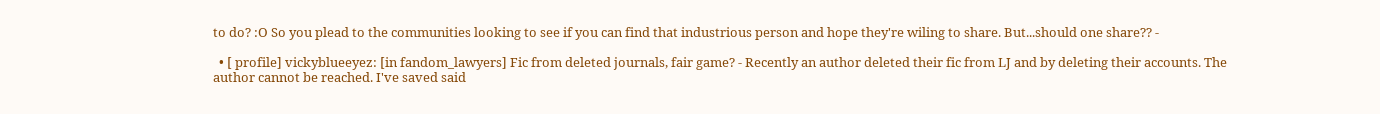to do? :O So you plead to the communities looking to see if you can find that industrious person and hope they're wiling to share. But...should one share?? -

  • [ profile] vickyblueeyez: [in fandom_lawyers] Fic from deleted journals, fair game? - Recently an author deleted their fic from LJ and by deleting their accounts. The author cannot be reached. I've saved said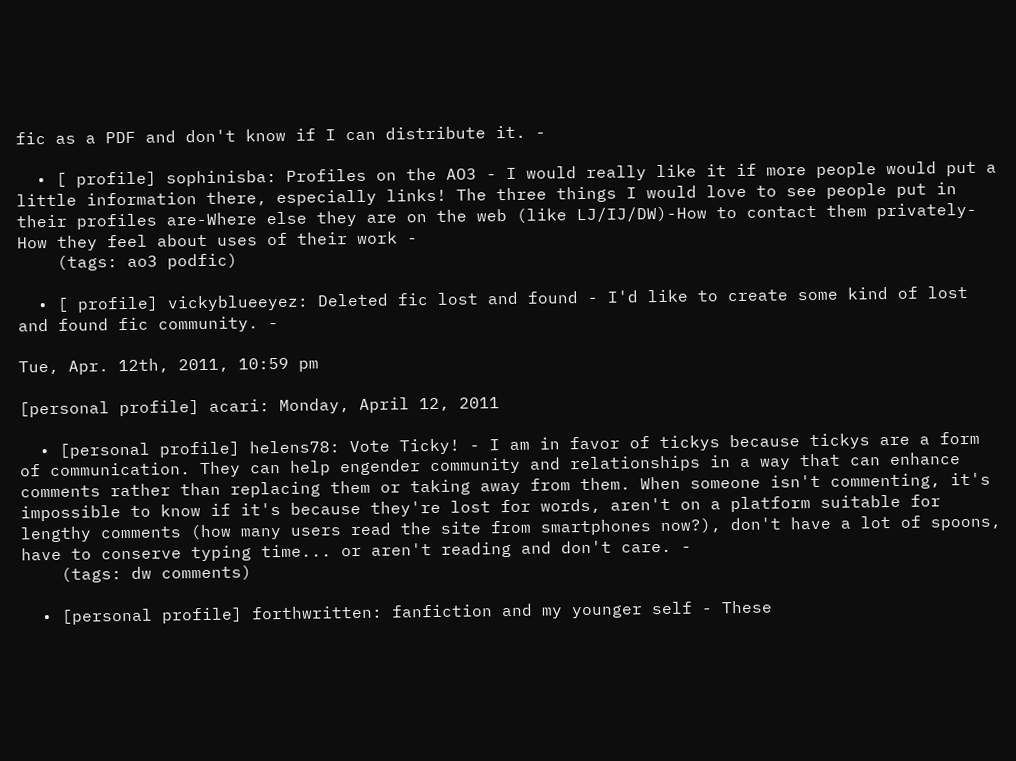fic as a PDF and don't know if I can distribute it. -

  • [ profile] sophinisba: Profiles on the AO3 - I would really like it if more people would put a little information there, especially links! The three things I would love to see people put in their profiles are-Where else they are on the web (like LJ/IJ/DW)-How to contact them privately-How they feel about uses of their work -
    (tags: ao3 podfic)

  • [ profile] vickyblueeyez: Deleted fic lost and found - I'd like to create some kind of lost and found fic community. -

Tue, Apr. 12th, 2011, 10:59 pm

[personal profile] acari: Monday, April 12, 2011

  • [personal profile] helens78: Vote Ticky! - I am in favor of tickys because tickys are a form of communication. They can help engender community and relationships in a way that can enhance comments rather than replacing them or taking away from them. When someone isn't commenting, it's impossible to know if it's because they're lost for words, aren't on a platform suitable for lengthy comments (how many users read the site from smartphones now?), don't have a lot of spoons, have to conserve typing time... or aren't reading and don't care. -
    (tags: dw comments)

  • [personal profile] forthwritten: fanfiction and my younger self - These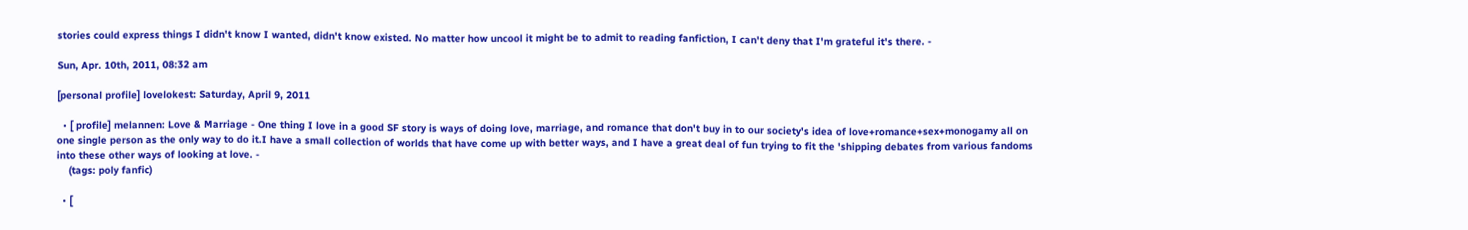stories could express things I didn't know I wanted, didn't know existed. No matter how uncool it might be to admit to reading fanfiction, I can't deny that I'm grateful it's there. -

Sun, Apr. 10th, 2011, 08:32 am

[personal profile] lovelokest: Saturday, April 9, 2011

  • [ profile] melannen: Love & Marriage - One thing I love in a good SF story is ways of doing love, marriage, and romance that don't buy in to our society's idea of love+romance+sex+monogamy all on one single person as the only way to do it.I have a small collection of worlds that have come up with better ways, and I have a great deal of fun trying to fit the 'shipping debates from various fandoms into these other ways of looking at love. -
    (tags: poly fanfic)

  • [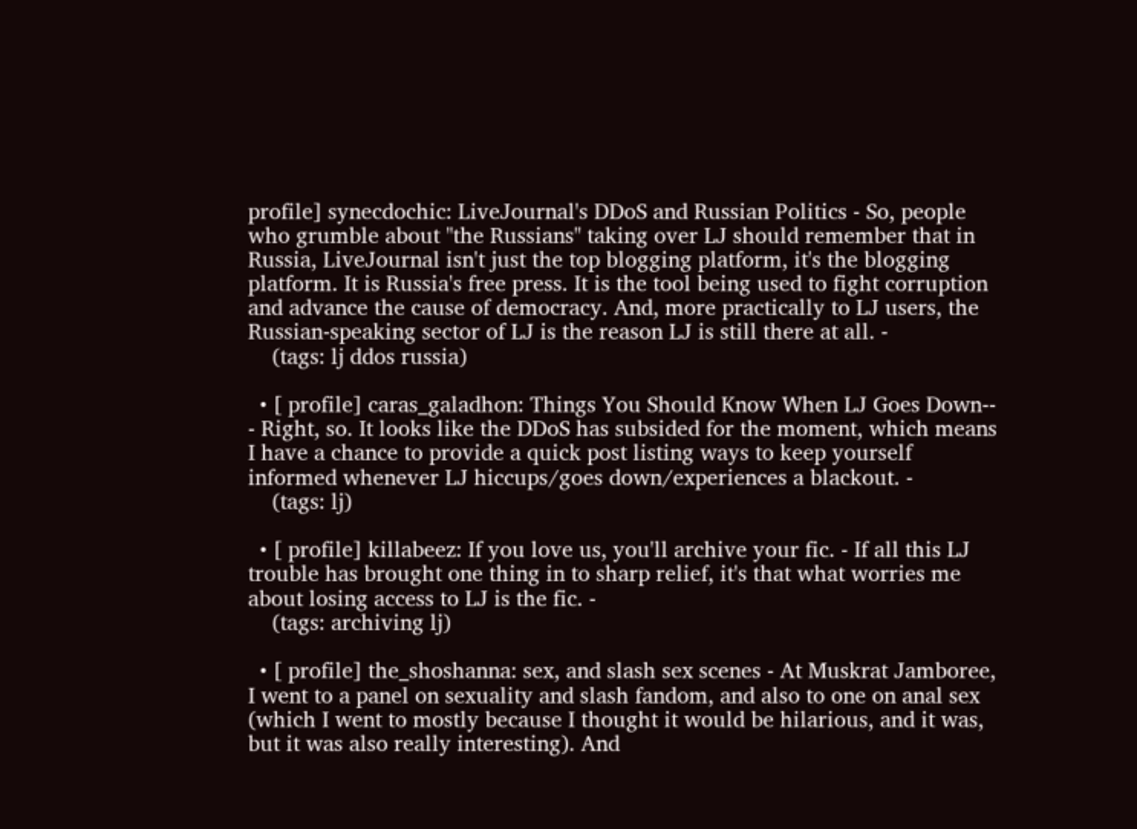profile] synecdochic: LiveJournal's DDoS and Russian Politics - So, people who grumble about "the Russians" taking over LJ should remember that in Russia, LiveJournal isn't just the top blogging platform, it's the blogging platform. It is Russia's free press. It is the tool being used to fight corruption and advance the cause of democracy. And, more practically to LJ users, the Russian-speaking sector of LJ is the reason LJ is still there at all. -
    (tags: lj ddos russia)

  • [ profile] caras_galadhon: Things You Should Know When LJ Goes Down-- - Right, so. It looks like the DDoS has subsided for the moment, which means I have a chance to provide a quick post listing ways to keep yourself informed whenever LJ hiccups/goes down/experiences a blackout. -
    (tags: lj)

  • [ profile] killabeez: If you love us, you'll archive your fic. - If all this LJ trouble has brought one thing in to sharp relief, it's that what worries me about losing access to LJ is the fic. -
    (tags: archiving lj)

  • [ profile] the_shoshanna: sex, and slash sex scenes - At Muskrat Jamboree, I went to a panel on sexuality and slash fandom, and also to one on anal sex (which I went to mostly because I thought it would be hilarious, and it was, but it was also really interesting). And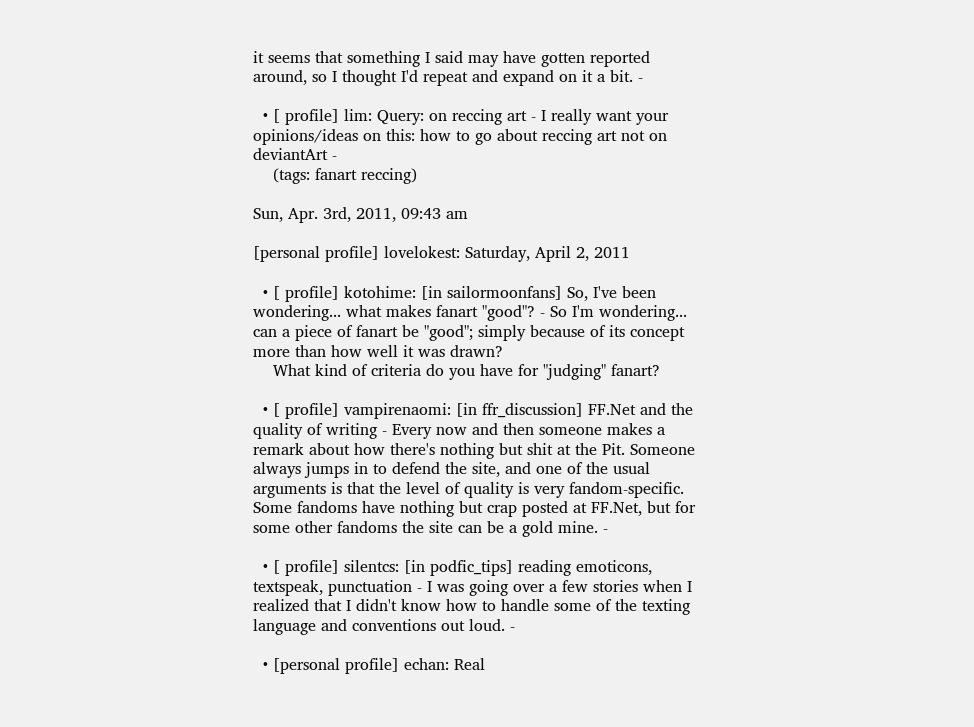it seems that something I said may have gotten reported around, so I thought I'd repeat and expand on it a bit. -

  • [ profile] lim: Query: on reccing art - I really want your opinions/ideas on this: how to go about reccing art not on deviantArt -
    (tags: fanart reccing)

Sun, Apr. 3rd, 2011, 09:43 am

[personal profile] lovelokest: Saturday, April 2, 2011

  • [ profile] kotohime: [in sailormoonfans] So, I've been wondering... what makes fanart "good"? - So I'm wondering... can a piece of fanart be "good"; simply because of its concept more than how well it was drawn?
    What kind of criteria do you have for "judging" fanart?

  • [ profile] vampirenaomi: [in ffr_discussion] FF.Net and the quality of writing - Every now and then someone makes a remark about how there's nothing but shit at the Pit. Someone always jumps in to defend the site, and one of the usual arguments is that the level of quality is very fandom-specific. Some fandoms have nothing but crap posted at FF.Net, but for some other fandoms the site can be a gold mine. -

  • [ profile] silentcs: [in podfic_tips] reading emoticons, textspeak, punctuation - I was going over a few stories when I realized that I didn't know how to handle some of the texting language and conventions out loud. -

  • [personal profile] echan: Real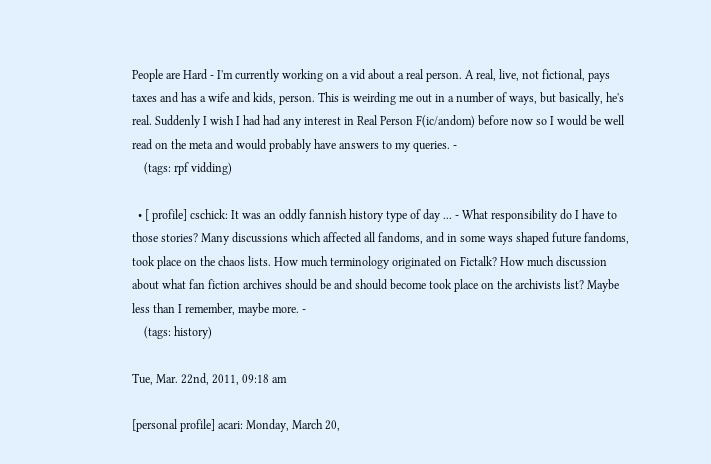People are Hard - I'm currently working on a vid about a real person. A real, live, not fictional, pays taxes and has a wife and kids, person. This is weirding me out in a number of ways, but basically, he's real. Suddenly I wish I had had any interest in Real Person F(ic/andom) before now so I would be well read on the meta and would probably have answers to my queries. -
    (tags: rpf vidding)

  • [ profile] cschick: It was an oddly fannish history type of day ... - What responsibility do I have to those stories? Many discussions which affected all fandoms, and in some ways shaped future fandoms, took place on the chaos lists. How much terminology originated on Fictalk? How much discussion about what fan fiction archives should be and should become took place on the archivists list? Maybe less than I remember, maybe more. -
    (tags: history)

Tue, Mar. 22nd, 2011, 09:18 am

[personal profile] acari: Monday, March 20,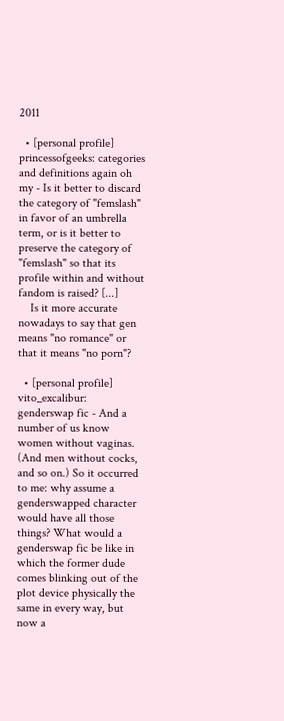2011

  • [personal profile] princessofgeeks: categories and definitions again oh my - Is it better to discard the category of "femslash" in favor of an umbrella term, or is it better to preserve the category of "femslash" so that its profile within and without fandom is raised? [...]
    Is it more accurate nowadays to say that gen means "no romance" or that it means "no porn"?

  • [personal profile] vito_excalibur: genderswap fic - And a number of us know women without vaginas. (And men without cocks, and so on.) So it occurred to me: why assume a genderswapped character would have all those things? What would a genderswap fic be like in which the former dude comes blinking out of the plot device physically the same in every way, but now a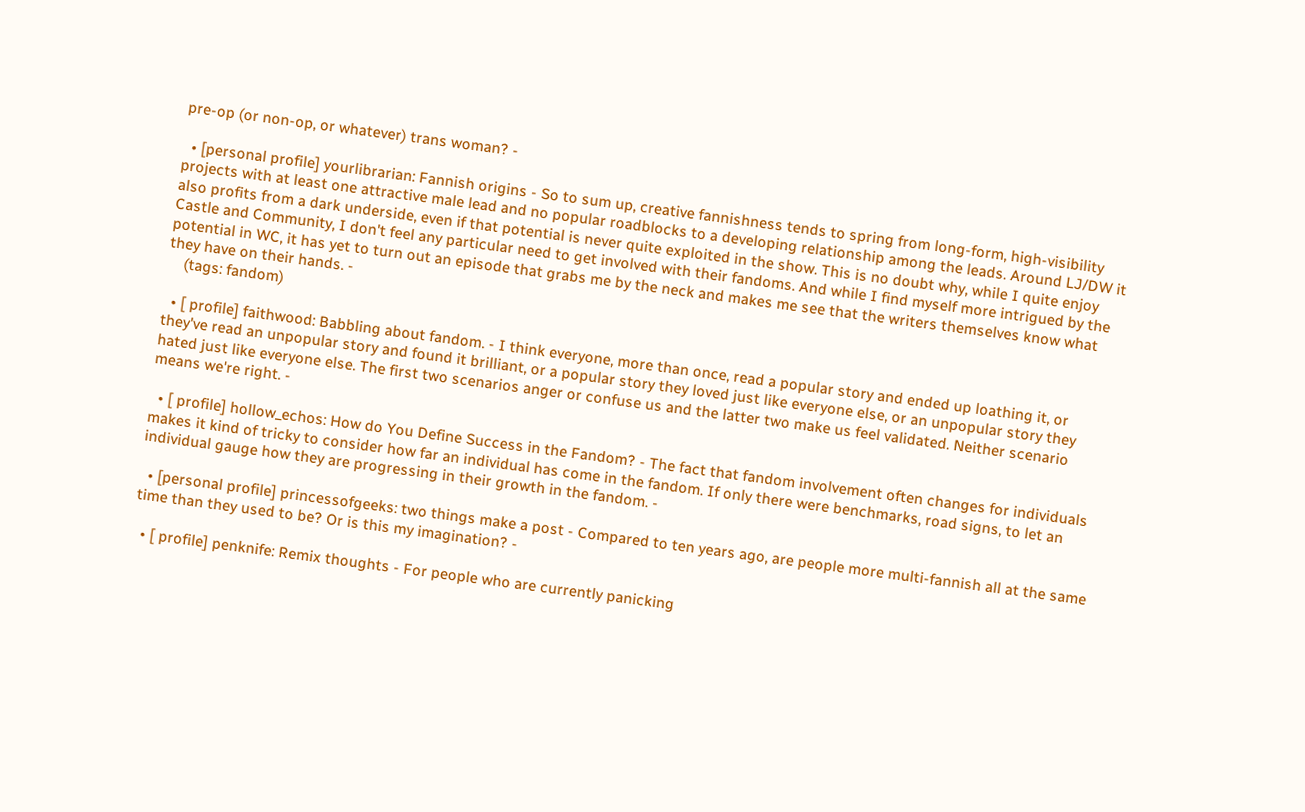pre-op (or non-op, or whatever) trans woman? -

  • [personal profile] yourlibrarian: Fannish origins - So to sum up, creative fannishness tends to spring from long-form, high-visibility projects with at least one attractive male lead and no popular roadblocks to a developing relationship among the leads. Around LJ/DW it also profits from a dark underside, even if that potential is never quite exploited in the show. This is no doubt why, while I quite enjoy Castle and Community, I don't feel any particular need to get involved with their fandoms. And while I find myself more intrigued by the potential in WC, it has yet to turn out an episode that grabs me by the neck and makes me see that the writers themselves know what they have on their hands. -
    (tags: fandom)

  • [ profile] faithwood: Babbling about fandom. - I think everyone, more than once, read a popular story and ended up loathing it, or they've read an unpopular story and found it brilliant, or a popular story they loved just like everyone else, or an unpopular story they hated just like everyone else. The first two scenarios anger or confuse us and the latter two make us feel validated. Neither scenario means we're right. -

  • [ profile] hollow_echos: How do You Define Success in the Fandom? - The fact that fandom involvement often changes for individuals makes it kind of tricky to consider how far an individual has come in the fandom. If only there were benchmarks, road signs, to let an individual gauge how they are progressing in their growth in the fandom. -

  • [personal profile] princessofgeeks: two things make a post - Compared to ten years ago, are people more multi-fannish all at the same time than they used to be? Or is this my imagination? -

  • [ profile] penknife: Remix thoughts - For people who are currently panicking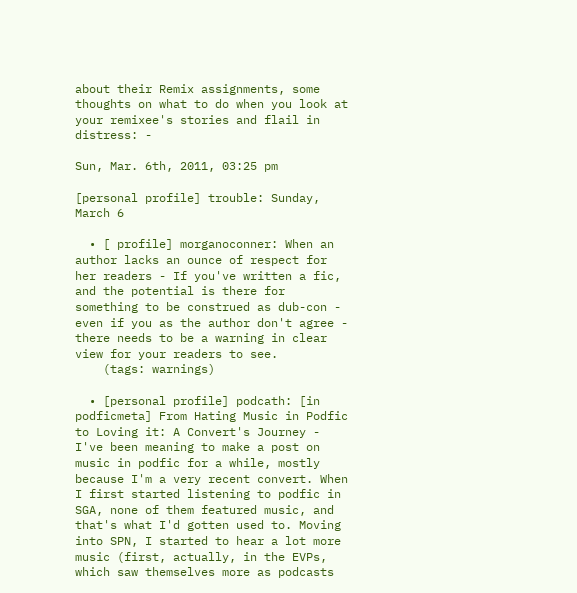about their Remix assignments, some thoughts on what to do when you look at your remixee's stories and flail in distress: -

Sun, Mar. 6th, 2011, 03:25 pm

[personal profile] trouble: Sunday, March 6

  • [ profile] morganoconner: When an author lacks an ounce of respect for her readers - If you've written a fic, and the potential is there for something to be construed as dub-con - even if you as the author don't agree - there needs to be a warning in clear view for your readers to see.
    (tags: warnings)

  • [personal profile] podcath: [in podficmeta] From Hating Music in Podfic to Loving it: A Convert's Journey - I've been meaning to make a post on music in podfic for a while, mostly because I'm a very recent convert. When I first started listening to podfic in SGA, none of them featured music, and that's what I'd gotten used to. Moving into SPN, I started to hear a lot more music (first, actually, in the EVPs, which saw themselves more as podcasts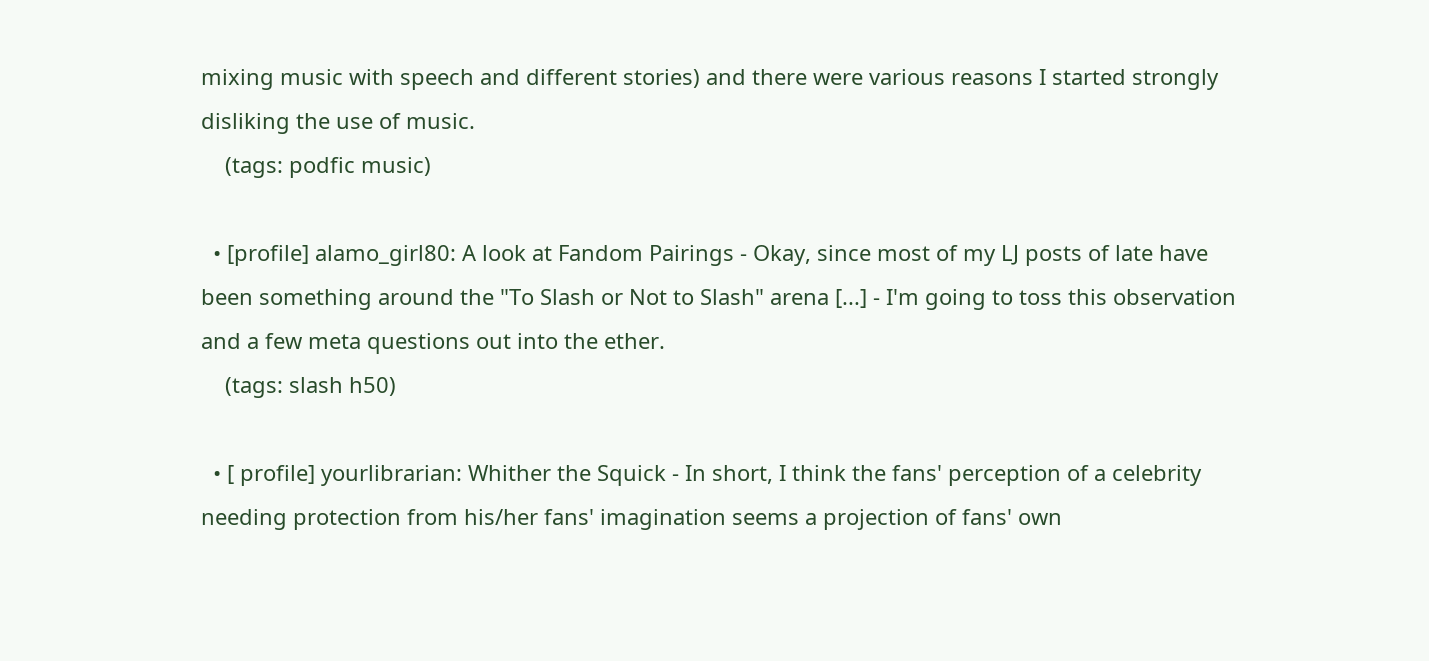mixing music with speech and different stories) and there were various reasons I started strongly disliking the use of music.
    (tags: podfic music)

  • [profile] alamo_girl80: A look at Fandom Pairings - Okay, since most of my LJ posts of late have been something around the "To Slash or Not to Slash" arena [...] - I'm going to toss this observation and a few meta questions out into the ether.
    (tags: slash h50)

  • [ profile] yourlibrarian: Whither the Squick - In short, I think the fans' perception of a celebrity needing protection from his/her fans' imagination seems a projection of fans' own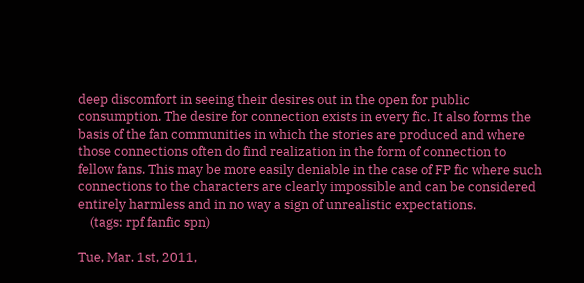deep discomfort in seeing their desires out in the open for public consumption. The desire for connection exists in every fic. It also forms the basis of the fan communities in which the stories are produced and where those connections often do find realization in the form of connection to fellow fans. This may be more easily deniable in the case of FP fic where such connections to the characters are clearly impossible and can be considered entirely harmless and in no way a sign of unrealistic expectations.
    (tags: rpf fanfic spn)

Tue, Mar. 1st, 2011,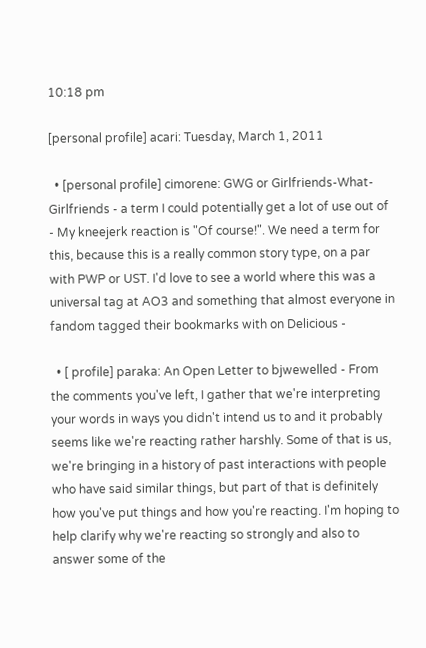10:18 pm

[personal profile] acari: Tuesday, March 1, 2011

  • [personal profile] cimorene: GWG or Girlfriends-What-Girlfriends - a term I could potentially get a lot of use out of - My kneejerk reaction is "Of course!". We need a term for this, because this is a really common story type, on a par with PWP or UST. I'd love to see a world where this was a universal tag at AO3 and something that almost everyone in fandom tagged their bookmarks with on Delicious -

  • [ profile] paraka: An Open Letter to bjwewelled - From the comments you've left, I gather that we're interpreting your words in ways you didn't intend us to and it probably seems like we're reacting rather harshly. Some of that is us, we're bringing in a history of past interactions with people who have said similar things, but part of that is definitely how you've put things and how you're reacting. I'm hoping to help clarify why we're reacting so strongly and also to answer some of the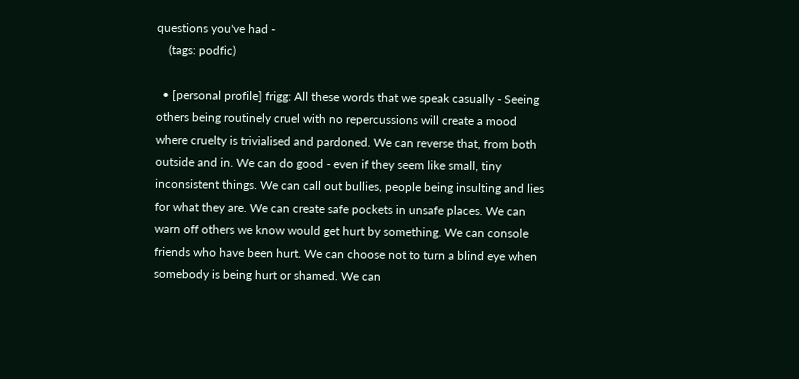questions you've had -
    (tags: podfic)

  • [personal profile] frigg: All these words that we speak casually - Seeing others being routinely cruel with no repercussions will create a mood where cruelty is trivialised and pardoned. We can reverse that, from both outside and in. We can do good - even if they seem like small, tiny inconsistent things. We can call out bullies, people being insulting and lies for what they are. We can create safe pockets in unsafe places. We can warn off others we know would get hurt by something. We can console friends who have been hurt. We can choose not to turn a blind eye when somebody is being hurt or shamed. We can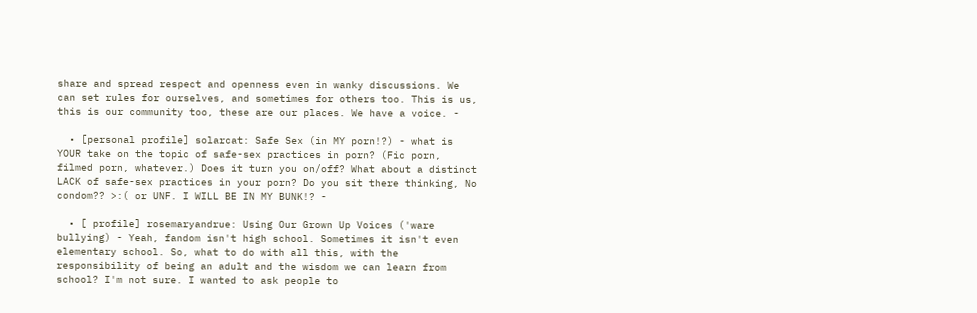share and spread respect and openness even in wanky discussions. We can set rules for ourselves, and sometimes for others too. This is us, this is our community too, these are our places. We have a voice. -

  • [personal profile] solarcat: Safe Sex (in MY porn!?) - what is YOUR take on the topic of safe-sex practices in porn? (Fic porn, filmed porn, whatever.) Does it turn you on/off? What about a distinct LACK of safe-sex practices in your porn? Do you sit there thinking, No condom?? >:( or UNF. I WILL BE IN MY BUNK!? -

  • [ profile] rosemaryandrue: Using Our Grown Up Voices ('ware bullying) - Yeah, fandom isn't high school. Sometimes it isn't even elementary school. So, what to do with all this, with the responsibility of being an adult and the wisdom we can learn from school? I'm not sure. I wanted to ask people to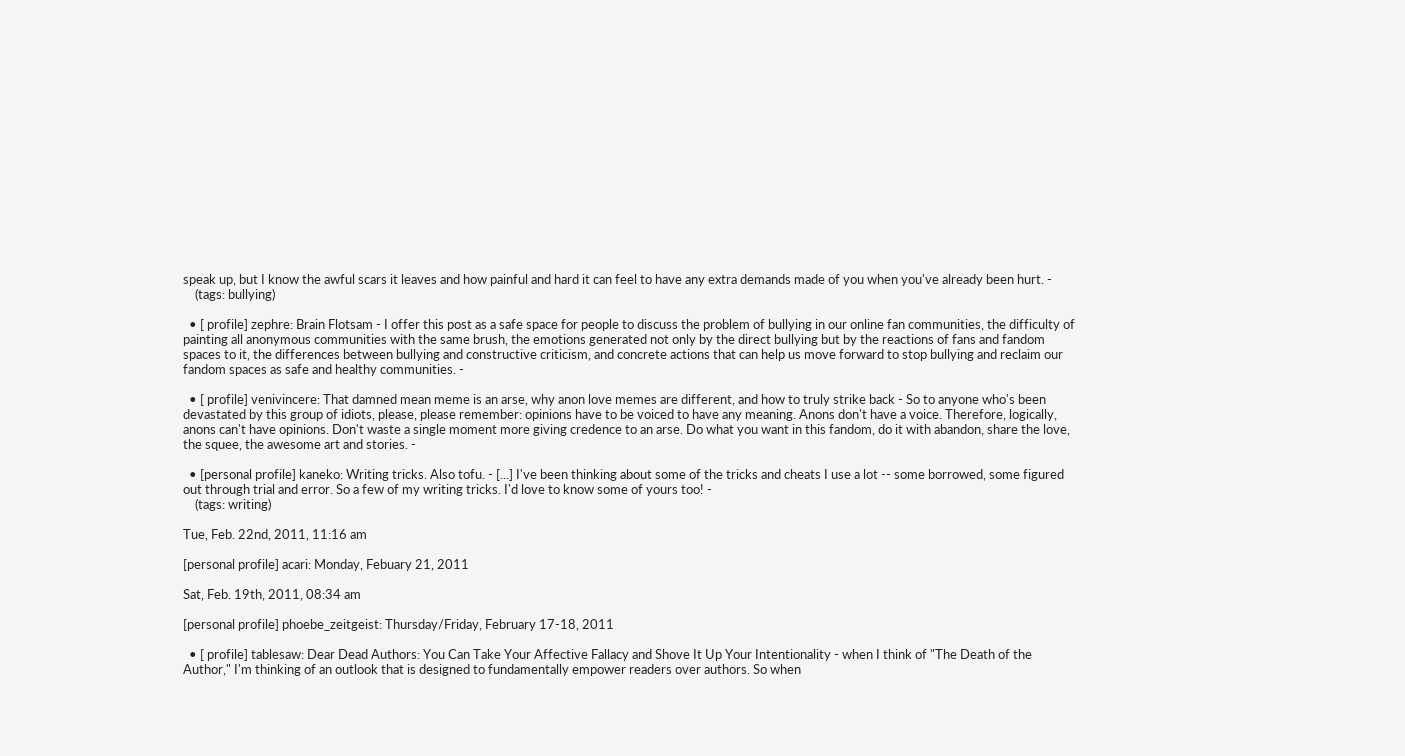speak up, but I know the awful scars it leaves and how painful and hard it can feel to have any extra demands made of you when you've already been hurt. -
    (tags: bullying)

  • [ profile] zephre: Brain Flotsam - I offer this post as a safe space for people to discuss the problem of bullying in our online fan communities, the difficulty of painting all anonymous communities with the same brush, the emotions generated not only by the direct bullying but by the reactions of fans and fandom spaces to it, the differences between bullying and constructive criticism, and concrete actions that can help us move forward to stop bullying and reclaim our fandom spaces as safe and healthy communities. -

  • [ profile] venivincere: That damned mean meme is an arse, why anon love memes are different, and how to truly strike back - So to anyone who's been devastated by this group of idiots, please, please remember: opinions have to be voiced to have any meaning. Anons don't have a voice. Therefore, logically, anons can't have opinions. Don't waste a single moment more giving credence to an arse. Do what you want in this fandom, do it with abandon, share the love, the squee, the awesome art and stories. -

  • [personal profile] kaneko: Writing tricks. Also tofu. - [...] I've been thinking about some of the tricks and cheats I use a lot -- some borrowed, some figured out through trial and error. So a few of my writing tricks. I'd love to know some of yours too! -
    (tags: writing)

Tue, Feb. 22nd, 2011, 11:16 am

[personal profile] acari: Monday, Febuary 21, 2011

Sat, Feb. 19th, 2011, 08:34 am

[personal profile] phoebe_zeitgeist: Thursday/Friday, February 17-18, 2011

  • [ profile] tablesaw: Dear Dead Authors: You Can Take Your Affective Fallacy and Shove It Up Your Intentionality - when I think of "The Death of the Author," I'm thinking of an outlook that is designed to fundamentally empower readers over authors. So when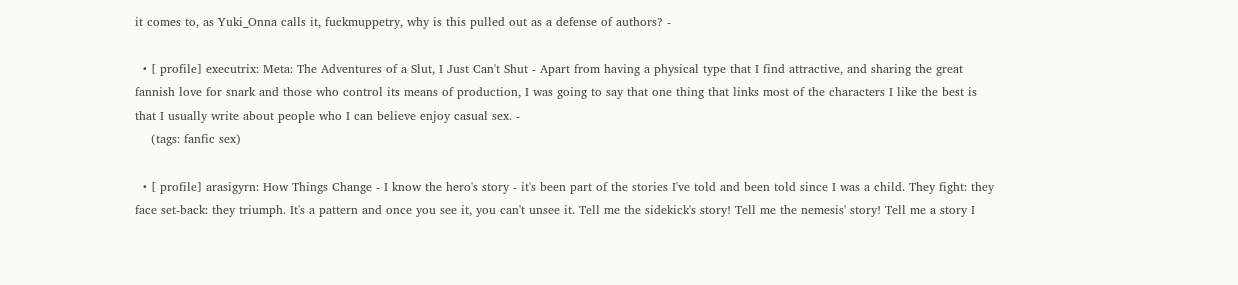it comes to, as Yuki_Onna calls it, fuckmuppetry, why is this pulled out as a defense of authors? -

  • [ profile] executrix: Meta: The Adventures of a Slut, I Just Can't Shut - Apart from having a physical type that I find attractive, and sharing the great fannish love for snark and those who control its means of production, I was going to say that one thing that links most of the characters I like the best is that I usually write about people who I can believe enjoy casual sex. -
    (tags: fanfic sex)

  • [ profile] arasigyrn: How Things Change - I know the hero's story - it's been part of the stories I've told and been told since I was a child. They fight: they face set-back: they triumph. It's a pattern and once you see it, you can't unsee it. Tell me the sidekick's story! Tell me the nemesis' story! Tell me a story I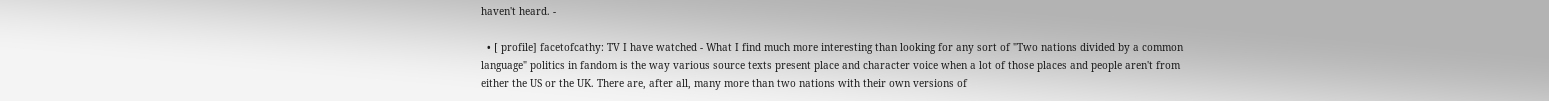haven't heard. -

  • [ profile] facetofcathy: TV I have watched - What I find much more interesting than looking for any sort of "Two nations divided by a common language" politics in fandom is the way various source texts present place and character voice when a lot of those places and people aren't from either the US or the UK. There are, after all, many more than two nations with their own versions of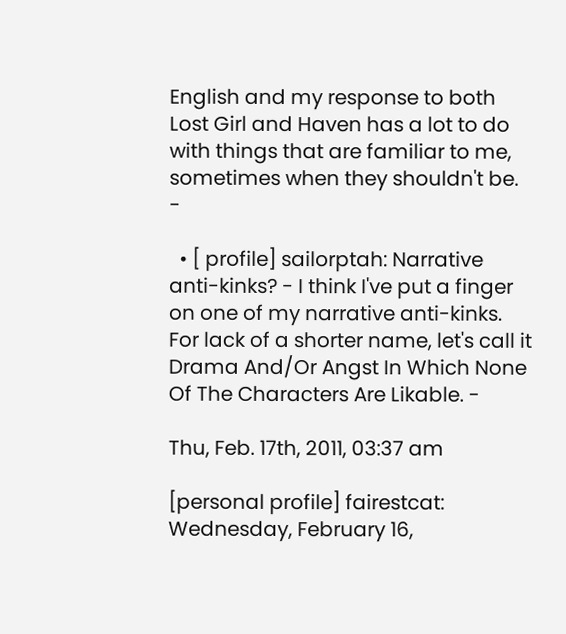English and my response to both Lost Girl and Haven has a lot to do with things that are familiar to me, sometimes when they shouldn't be. -

  • [ profile] sailorptah: Narrative anti-kinks? - I think I've put a finger on one of my narrative anti-kinks. For lack of a shorter name, let's call it Drama And/Or Angst In Which None Of The Characters Are Likable. -

Thu, Feb. 17th, 2011, 03:37 am

[personal profile] fairestcat: Wednesday, February 16,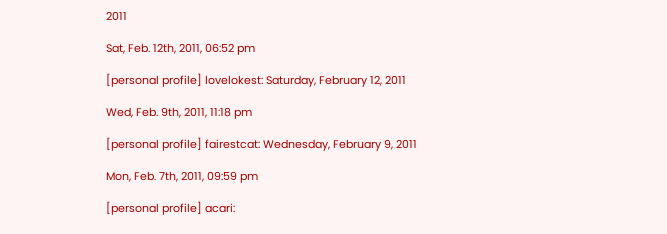2011

Sat, Feb. 12th, 2011, 06:52 pm

[personal profile] lovelokest: Saturday, February 12, 2011

Wed, Feb. 9th, 2011, 11:18 pm

[personal profile] fairestcat: Wednesday, February 9, 2011

Mon, Feb. 7th, 2011, 09:59 pm

[personal profile] acari: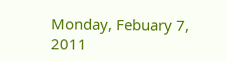Monday, Febuary 7, 2011